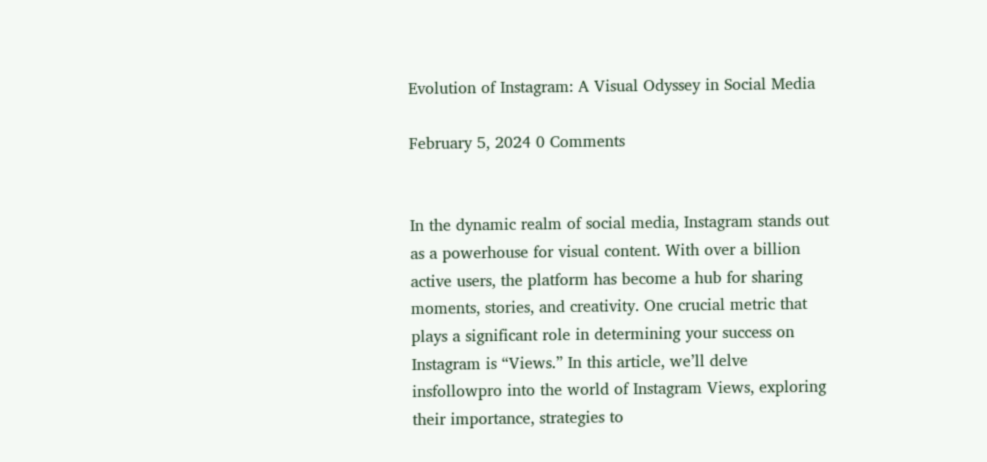Evolution of Instagram: A Visual Odyssey in Social Media

February 5, 2024 0 Comments


In the dynamic realm of social media, Instagram stands out as a powerhouse for visual content. With over a billion active users, the platform has become a hub for sharing moments, stories, and creativity. One crucial metric that plays a significant role in determining your success on Instagram is “Views.” In this article, we’ll delve insfollowpro into the world of Instagram Views, exploring their importance, strategies to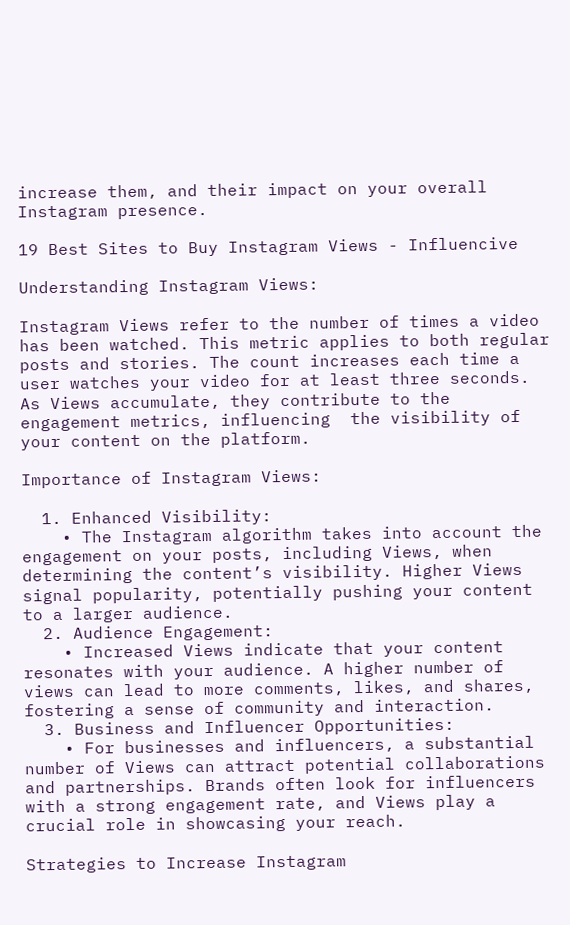increase them, and their impact on your overall Instagram presence.

19 Best Sites to Buy Instagram Views - Influencive

Understanding Instagram Views:

Instagram Views refer to the number of times a video has been watched. This metric applies to both regular posts and stories. The count increases each time a user watches your video for at least three seconds. As Views accumulate, they contribute to the engagement metrics, influencing  the visibility of your content on the platform.

Importance of Instagram Views:

  1. Enhanced Visibility:
    • The Instagram algorithm takes into account the engagement on your posts, including Views, when determining the content’s visibility. Higher Views signal popularity, potentially pushing your content to a larger audience.
  2. Audience Engagement:
    • Increased Views indicate that your content resonates with your audience. A higher number of views can lead to more comments, likes, and shares, fostering a sense of community and interaction.
  3. Business and Influencer Opportunities:
    • For businesses and influencers, a substantial number of Views can attract potential collaborations and partnerships. Brands often look for influencers with a strong engagement rate, and Views play a crucial role in showcasing your reach.

Strategies to Increase Instagram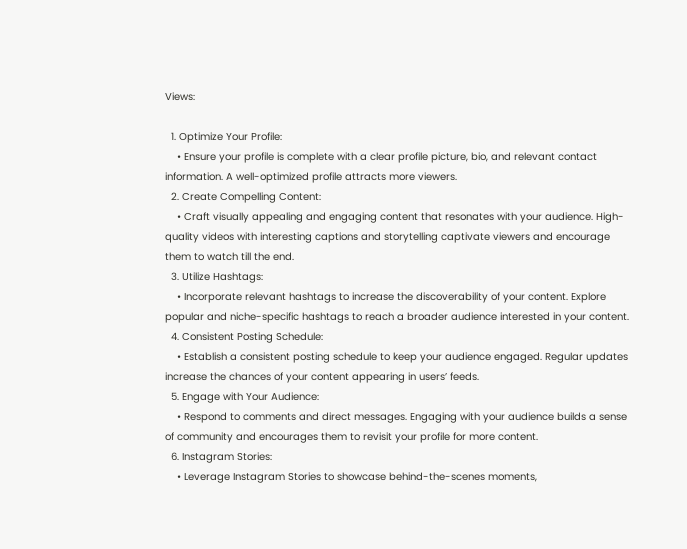Views:

  1. Optimize Your Profile:
    • Ensure your profile is complete with a clear profile picture, bio, and relevant contact information. A well-optimized profile attracts more viewers.
  2. Create Compelling Content:
    • Craft visually appealing and engaging content that resonates with your audience. High-quality videos with interesting captions and storytelling captivate viewers and encourage them to watch till the end.
  3. Utilize Hashtags:
    • Incorporate relevant hashtags to increase the discoverability of your content. Explore popular and niche-specific hashtags to reach a broader audience interested in your content.
  4. Consistent Posting Schedule:
    • Establish a consistent posting schedule to keep your audience engaged. Regular updates increase the chances of your content appearing in users’ feeds.
  5. Engage with Your Audience:
    • Respond to comments and direct messages. Engaging with your audience builds a sense of community and encourages them to revisit your profile for more content.
  6. Instagram Stories:
    • Leverage Instagram Stories to showcase behind-the-scenes moments,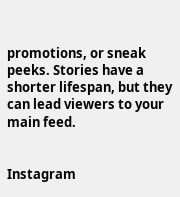promotions, or sneak peeks. Stories have a shorter lifespan, but they can lead viewers to your main feed.


Instagram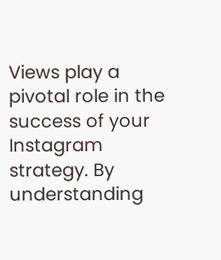Views play a pivotal role in the success of your Instagram strategy. By understanding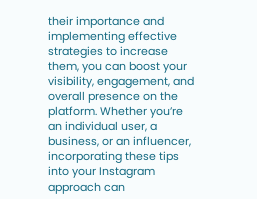their importance and implementing effective strategies to increase them, you can boost your visibility, engagement, and overall presence on the platform. Whether you’re an individual user, a business, or an influencer, incorporating these tips into your Instagram approach can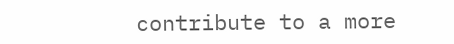contribute to a more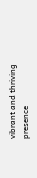vibrant and thriving presence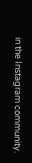in the Instagram community.